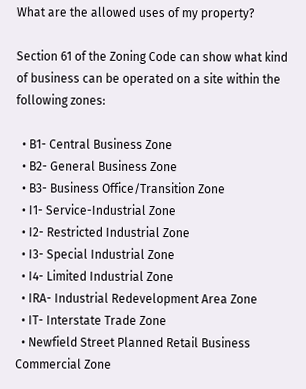What are the allowed uses of my property?

Section 61 of the Zoning Code can show what kind of business can be operated on a site within the following zones:

  • B1- Central Business Zone
  • B2- General Business Zone
  • B3- Business Office/Transition Zone
  • I1- Service-Industrial Zone
  • I2- Restricted Industrial Zone
  • I3- Special Industrial Zone
  • I4- Limited Industrial Zone
  • IRA- Industrial Redevelopment Area Zone
  • IT- Interstate Trade Zone
  • Newfield Street Planned Retail Business Commercial Zone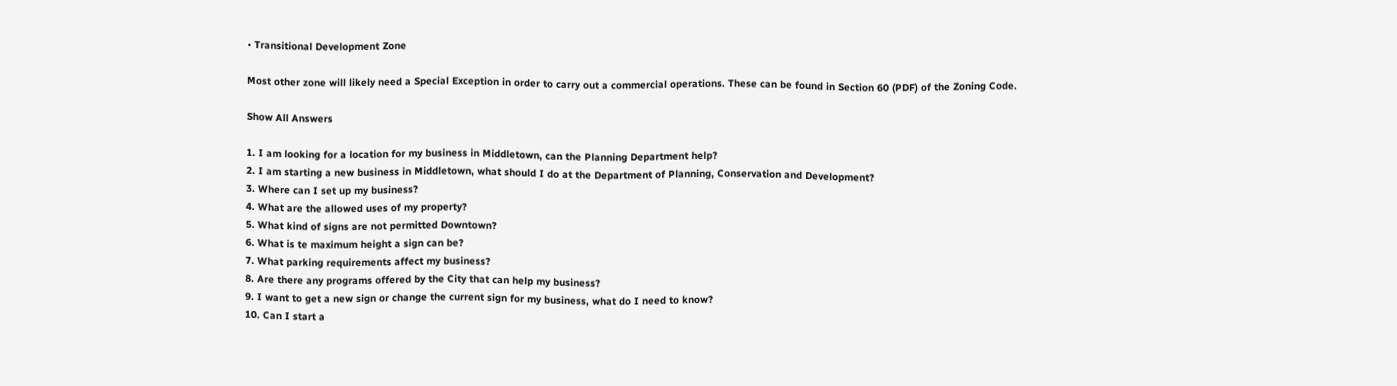• Transitional Development Zone

Most other zone will likely need a Special Exception in order to carry out a commercial operations. These can be found in Section 60 (PDF) of the Zoning Code.

Show All Answers

1. I am looking for a location for my business in Middletown, can the Planning Department help?
2. I am starting a new business in Middletown, what should I do at the Department of Planning, Conservation and Development?
3. Where can I set up my business?
4. What are the allowed uses of my property?
5. What kind of signs are not permitted Downtown?
6. What is te maximum height a sign can be?
7. What parking requirements affect my business?
8. Are there any programs offered by the City that can help my business?
9. I want to get a new sign or change the current sign for my business, what do I need to know?
10. Can I start a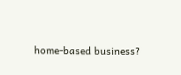home-based business?